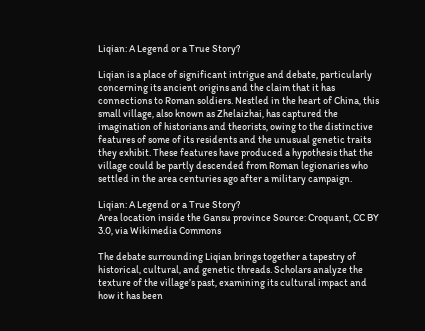Liqian: A Legend or a True Story?

Liqian is a place of significant intrigue and debate, particularly concerning its ancient origins and the claim that it has connections to Roman soldiers. Nestled in the heart of China, this small village, also known as Zhelaizhai, has captured the imagination of historians and theorists, owing to the distinctive features of some of its residents and the unusual genetic traits they exhibit. These features have produced a hypothesis that the village could be partly descended from Roman legionaries who settled in the area centuries ago after a military campaign.

Liqian: A Legend or a True Story?
Area location inside the Gansu province Source: Croquant, CC BY 3.0, via Wikimedia Commons

The debate surrounding Liqian brings together a tapestry of historical, cultural, and genetic threads. Scholars analyze the texture of the village’s past, examining its cultural impact and how it has been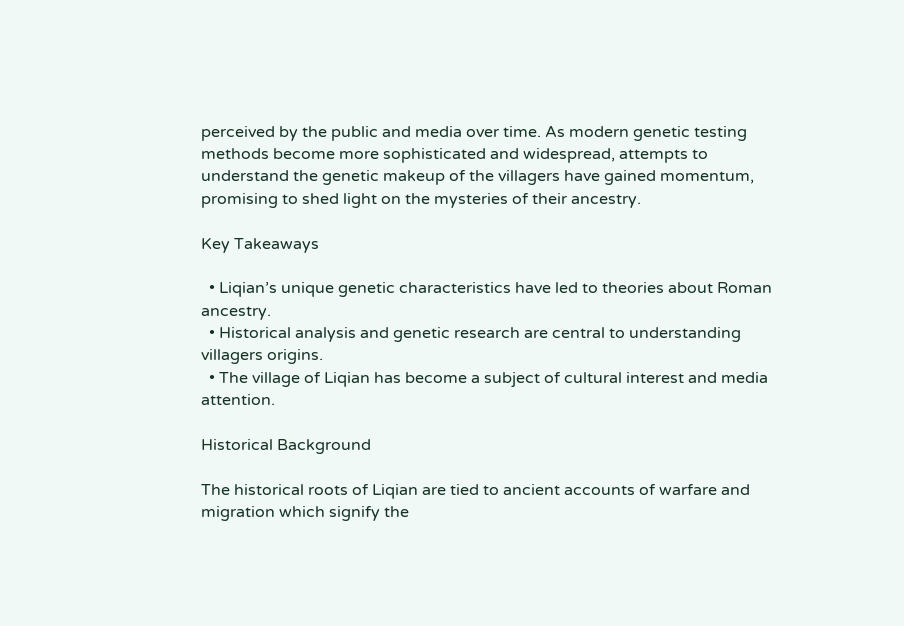perceived by the public and media over time. As modern genetic testing methods become more sophisticated and widespread, attempts to understand the genetic makeup of the villagers have gained momentum, promising to shed light on the mysteries of their ancestry.

Key Takeaways

  • Liqian’s unique genetic characteristics have led to theories about Roman ancestry.
  • Historical analysis and genetic research are central to understanding villagers origins.
  • The village of Liqian has become a subject of cultural interest and media attention.

Historical Background

The historical roots of Liqian are tied to ancient accounts of warfare and migration which signify the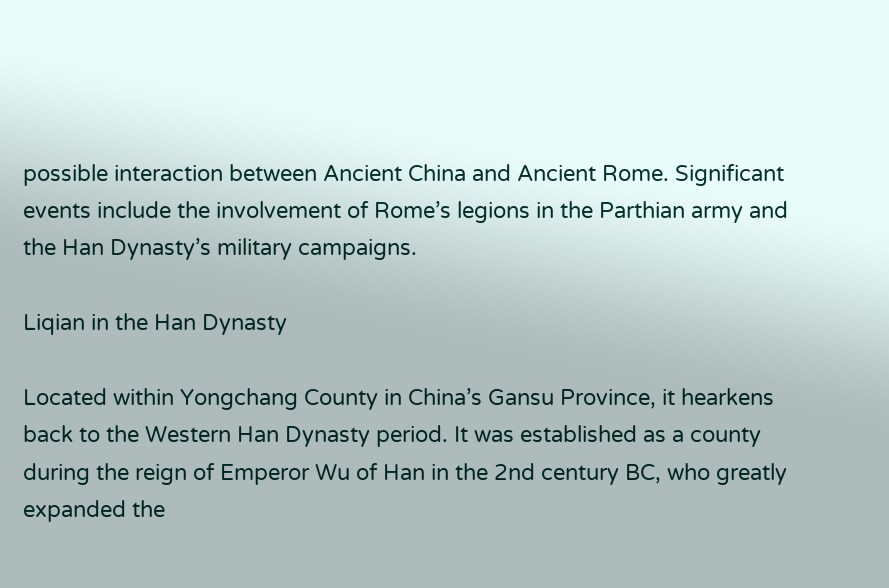possible interaction between Ancient China and Ancient Rome. Significant events include the involvement of Rome’s legions in the Parthian army and the Han Dynasty’s military campaigns.

Liqian in the Han Dynasty

Located within Yongchang County in China’s Gansu Province, it hearkens back to the Western Han Dynasty period. It was established as a county during the reign of Emperor Wu of Han in the 2nd century BC, who greatly expanded the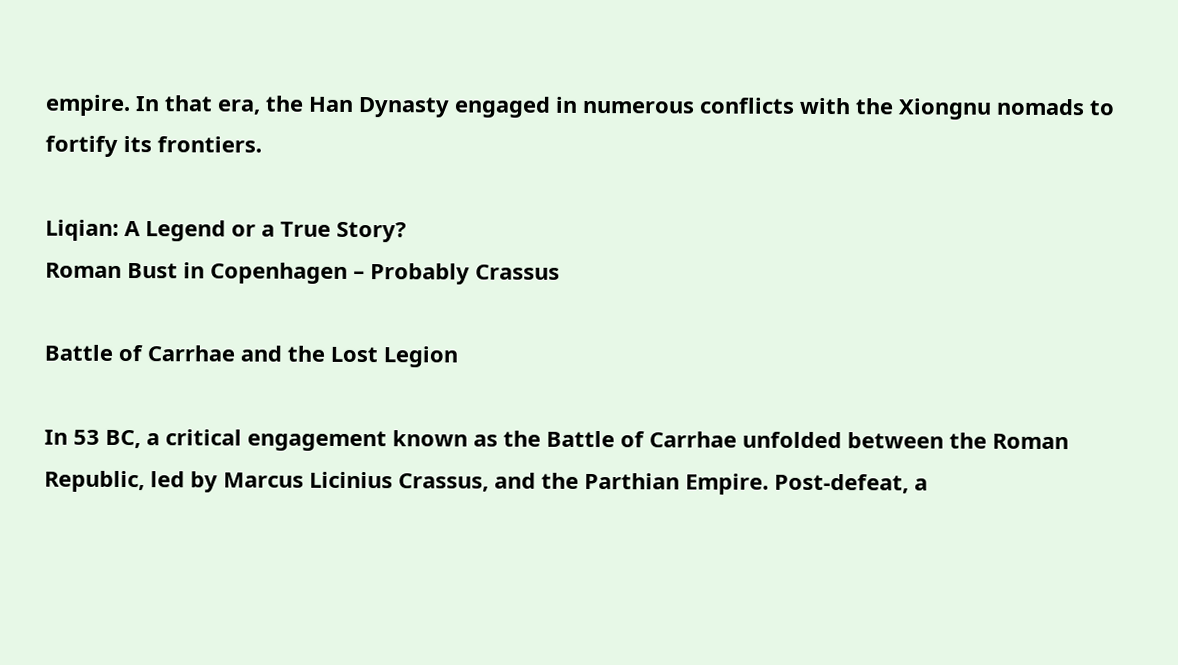empire. In that era, the Han Dynasty engaged in numerous conflicts with the Xiongnu nomads to fortify its frontiers.

Liqian: A Legend or a True Story?
Roman Bust in Copenhagen – Probably Crassus

Battle of Carrhae and the Lost Legion

In 53 BC, a critical engagement known as the Battle of Carrhae unfolded between the Roman Republic, led by Marcus Licinius Crassus, and the Parthian Empire. Post-defeat, a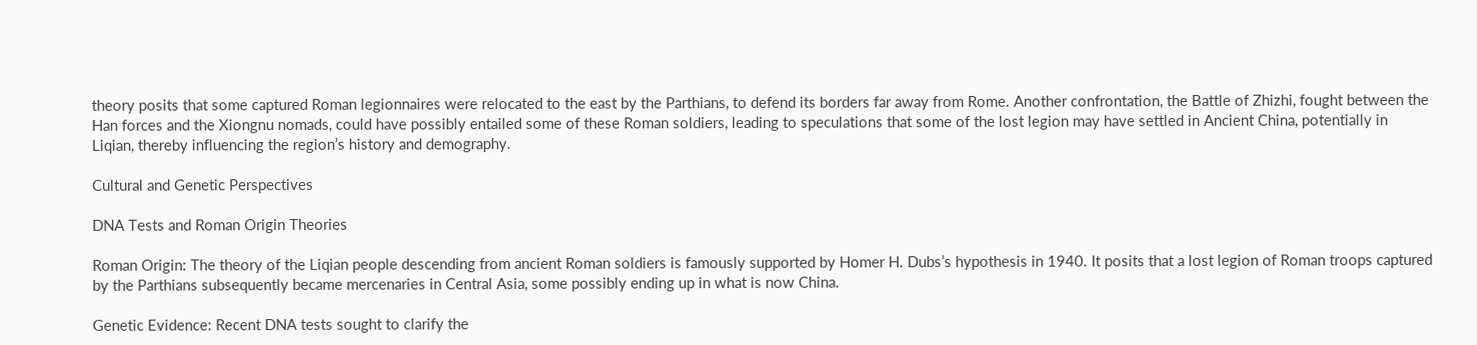theory posits that some captured Roman legionnaires were relocated to the east by the Parthians, to defend its borders far away from Rome. Another confrontation, the Battle of Zhizhi, fought between the Han forces and the Xiongnu nomads, could have possibly entailed some of these Roman soldiers, leading to speculations that some of the lost legion may have settled in Ancient China, potentially in Liqian, thereby influencing the region’s history and demography.

Cultural and Genetic Perspectives

DNA Tests and Roman Origin Theories

Roman Origin: The theory of the Liqian people descending from ancient Roman soldiers is famously supported by Homer H. Dubs’s hypothesis in 1940. It posits that a lost legion of Roman troops captured by the Parthians subsequently became mercenaries in Central Asia, some possibly ending up in what is now China.

Genetic Evidence: Recent DNA tests sought to clarify the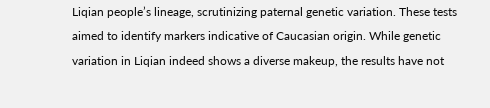Liqian people’s lineage, scrutinizing paternal genetic variation. These tests aimed to identify markers indicative of Caucasian origin. While genetic variation in Liqian indeed shows a diverse makeup, the results have not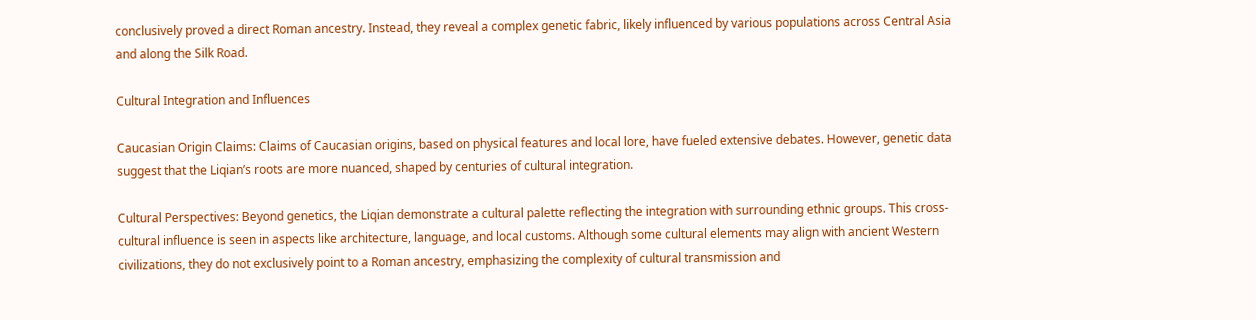conclusively proved a direct Roman ancestry. Instead, they reveal a complex genetic fabric, likely influenced by various populations across Central Asia and along the Silk Road.

Cultural Integration and Influences

Caucasian Origin Claims: Claims of Caucasian origins, based on physical features and local lore, have fueled extensive debates. However, genetic data suggest that the Liqian’s roots are more nuanced, shaped by centuries of cultural integration.

Cultural Perspectives: Beyond genetics, the Liqian demonstrate a cultural palette reflecting the integration with surrounding ethnic groups. This cross-cultural influence is seen in aspects like architecture, language, and local customs. Although some cultural elements may align with ancient Western civilizations, they do not exclusively point to a Roman ancestry, emphasizing the complexity of cultural transmission and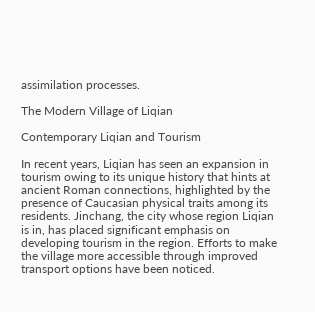assimilation processes.

The Modern Village of Liqian

Contemporary Liqian and Tourism

In recent years, Liqian has seen an expansion in tourism owing to its unique history that hints at ancient Roman connections, highlighted by the presence of Caucasian physical traits among its residents. Jinchang, the city whose region Liqian is in, has placed significant emphasis on developing tourism in the region. Efforts to make the village more accessible through improved transport options have been noticed.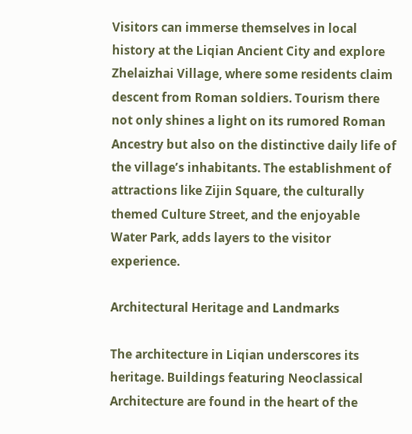Visitors can immerse themselves in local history at the Liqian Ancient City and explore Zhelaizhai Village, where some residents claim descent from Roman soldiers. Tourism there not only shines a light on its rumored Roman Ancestry but also on the distinctive daily life of the village’s inhabitants. The establishment of attractions like Zijin Square, the culturally themed Culture Street, and the enjoyable Water Park, adds layers to the visitor experience.

Architectural Heritage and Landmarks

The architecture in Liqian underscores its heritage. Buildings featuring Neoclassical Architecture are found in the heart of the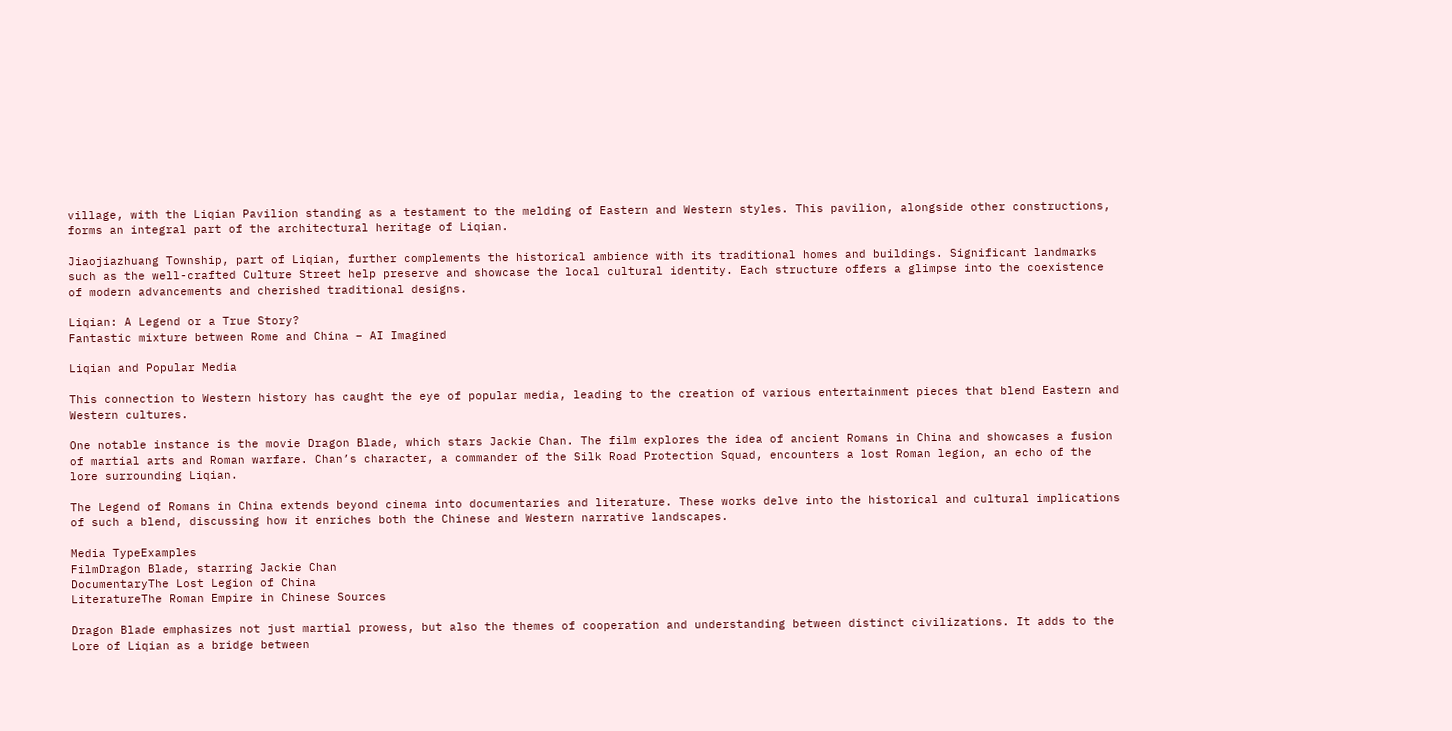village, with the Liqian Pavilion standing as a testament to the melding of Eastern and Western styles. This pavilion, alongside other constructions, forms an integral part of the architectural heritage of Liqian.

Jiaojiazhuang Township, part of Liqian, further complements the historical ambience with its traditional homes and buildings. Significant landmarks such as the well-crafted Culture Street help preserve and showcase the local cultural identity. Each structure offers a glimpse into the coexistence of modern advancements and cherished traditional designs.

Liqian: A Legend or a True Story?
Fantastic mixture between Rome and China – AI Imagined

Liqian and Popular Media

This connection to Western history has caught the eye of popular media, leading to the creation of various entertainment pieces that blend Eastern and Western cultures.

One notable instance is the movie Dragon Blade, which stars Jackie Chan. The film explores the idea of ancient Romans in China and showcases a fusion of martial arts and Roman warfare. Chan’s character, a commander of the Silk Road Protection Squad, encounters a lost Roman legion, an echo of the lore surrounding Liqian.

The Legend of Romans in China extends beyond cinema into documentaries and literature. These works delve into the historical and cultural implications of such a blend, discussing how it enriches both the Chinese and Western narrative landscapes.

Media TypeExamples
FilmDragon Blade, starring Jackie Chan
DocumentaryThe Lost Legion of China
LiteratureThe Roman Empire in Chinese Sources

Dragon Blade emphasizes not just martial prowess, but also the themes of cooperation and understanding between distinct civilizations. It adds to the Lore of Liqian as a bridge between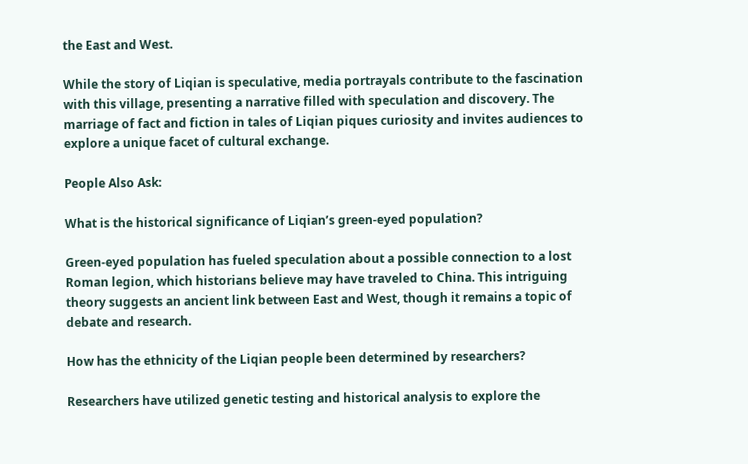the East and West.

While the story of Liqian is speculative, media portrayals contribute to the fascination with this village, presenting a narrative filled with speculation and discovery. The marriage of fact and fiction in tales of Liqian piques curiosity and invites audiences to explore a unique facet of cultural exchange.

People Also Ask:

What is the historical significance of Liqian’s green-eyed population?

Green-eyed population has fueled speculation about a possible connection to a lost Roman legion, which historians believe may have traveled to China. This intriguing theory suggests an ancient link between East and West, though it remains a topic of debate and research.

How has the ethnicity of the Liqian people been determined by researchers?

Researchers have utilized genetic testing and historical analysis to explore the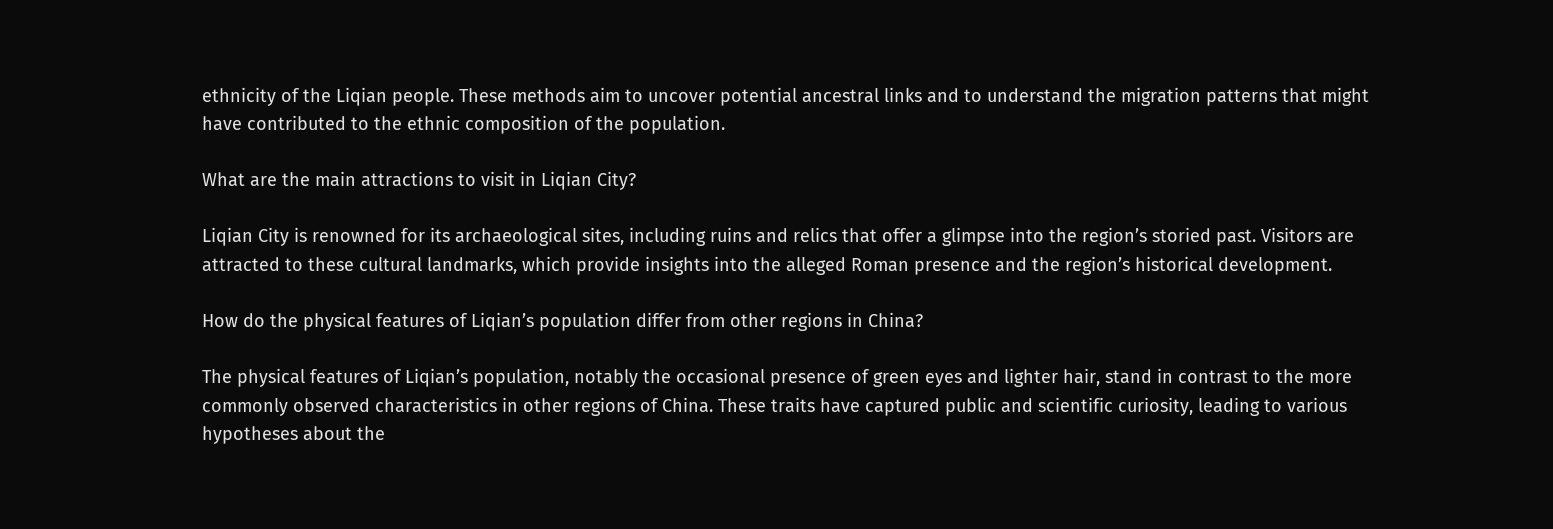ethnicity of the Liqian people. These methods aim to uncover potential ancestral links and to understand the migration patterns that might have contributed to the ethnic composition of the population.

What are the main attractions to visit in Liqian City?

Liqian City is renowned for its archaeological sites, including ruins and relics that offer a glimpse into the region’s storied past. Visitors are attracted to these cultural landmarks, which provide insights into the alleged Roman presence and the region’s historical development.

How do the physical features of Liqian’s population differ from other regions in China?

The physical features of Liqian’s population, notably the occasional presence of green eyes and lighter hair, stand in contrast to the more commonly observed characteristics in other regions of China. These traits have captured public and scientific curiosity, leading to various hypotheses about the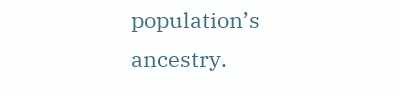population’s ancestry.